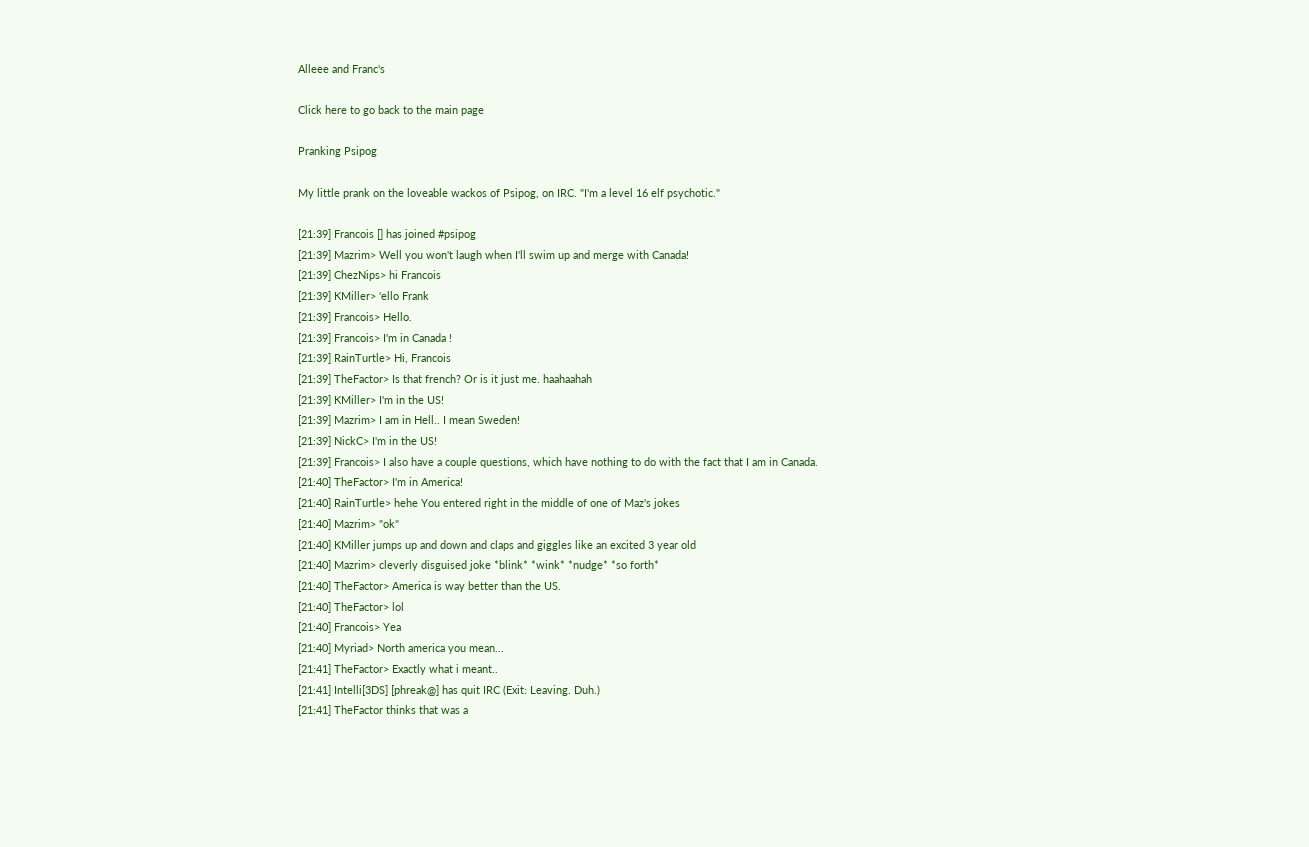Alleee and Franc's

Click here to go back to the main page

Pranking Psipog

My little prank on the loveable wackos of Psipog, on IRC. "I'm a level 16 elf psychotic."

[21:39] Francois [] has joined #psipog
[21:39] Mazrim> Well you won't laugh when I'll swim up and merge with Canada!
[21:39] ChezNips> hi Francois
[21:39] KMiller> 'ello Frank
[21:39] Francois> Hello.
[21:39] Francois> I'm in Canada !
[21:39] RainTurtle> Hi, Francois
[21:39] TheFactor> Is that french? Or is it just me. haahaahah
[21:39] KMiller> I'm in the US!
[21:39] Mazrim> I am in Hell.. I mean Sweden!
[21:39] NickC> I'm in the US!
[21:39] Francois> I also have a couple questions, which have nothing to do with the fact that I am in Canada.
[21:40] TheFactor> I'm in America!
[21:40] RainTurtle> hehe You entered right in the middle of one of Maz's jokes
[21:40] Mazrim> "ok"
[21:40] KMiller jumps up and down and claps and giggles like an excited 3 year old
[21:40] Mazrim> cleverly disguised joke *blink* *wink* *nudge* *so forth*
[21:40] TheFactor> America is way better than the US.
[21:40] TheFactor> lol
[21:40] Francois> Yea
[21:40] Myriad> North america you mean...
[21:41] TheFactor> Exactly what i meant..
[21:41] Intelli[3DS] [phreak@] has quit IRC (Exit: Leaving. Duh.)
[21:41] TheFactor thinks that was a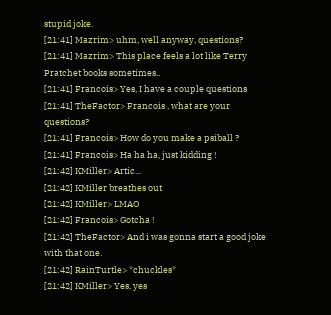stupid joke.
[21:41] Mazrim> uhm, well anyway, questions?
[21:41] Mazrim> This place feels a lot like Terry Pratchet books sometimes..
[21:41] Francois> Yes, I have a couple questions
[21:41] TheFactor> Francois , what are your questions?
[21:41] Francois> How do you make a psiball ?
[21:41] Francois> Ha ha ha, just kidding !
[21:42] KMiller> Artic...
[21:42] KMiller breathes out
[21:42] KMiller> LMAO
[21:42] Francois> Gotcha !
[21:42] TheFactor> And i was gonna start a good joke with that one.
[21:42] RainTurtle> *chuckles*
[21:42] KMiller> Yes, yes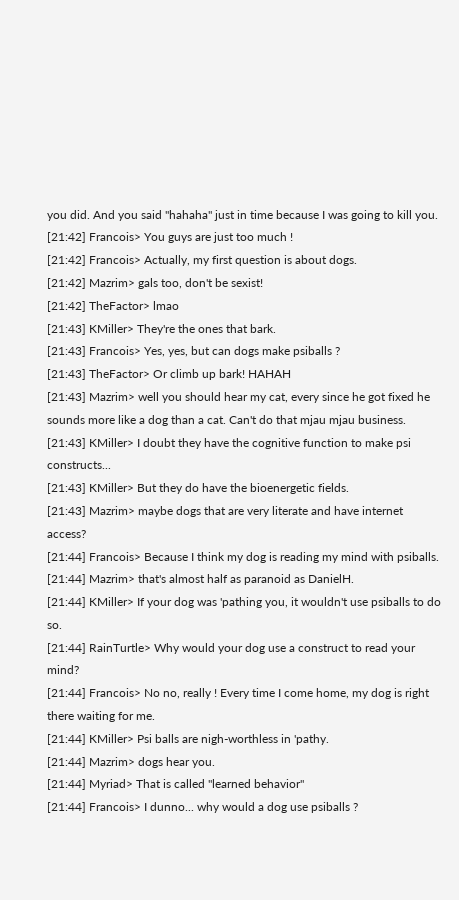you did. And you said "hahaha" just in time because I was going to kill you.
[21:42] Francois> You guys are just too much !
[21:42] Francois> Actually, my first question is about dogs.
[21:42] Mazrim> gals too, don't be sexist!
[21:42] TheFactor> lmao
[21:43] KMiller> They're the ones that bark.
[21:43] Francois> Yes, yes, but can dogs make psiballs ?
[21:43] TheFactor> Or climb up bark! HAHAH
[21:43] Mazrim> well you should hear my cat, every since he got fixed he sounds more like a dog than a cat. Can't do that mjau mjau business.
[21:43] KMiller> I doubt they have the cognitive function to make psi constructs...
[21:43] KMiller> But they do have the bioenergetic fields.
[21:43] Mazrim> maybe dogs that are very literate and have internet access?
[21:44] Francois> Because I think my dog is reading my mind with psiballs.
[21:44] Mazrim> that's almost half as paranoid as DanielH.
[21:44] KMiller> If your dog was 'pathing you, it wouldn't use psiballs to do so.
[21:44] RainTurtle> Why would your dog use a construct to read your mind?
[21:44] Francois> No no, really ! Every time I come home, my dog is right there waiting for me.
[21:44] KMiller> Psi balls are nigh-worthless in 'pathy.
[21:44] Mazrim> dogs hear you.
[21:44] Myriad> That is called "learned behavior"
[21:44] Francois> I dunno... why would a dog use psiballs ?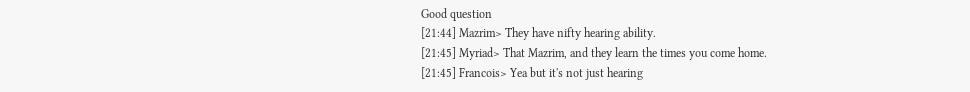Good question
[21:44] Mazrim> They have nifty hearing ability.
[21:45] Myriad> That Mazrim, and they learn the times you come home.
[21:45] Francois> Yea but it's not just hearing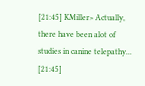[21:45] KMiller> Actually, there have been alot of studies in canine telepathy...
[21:45]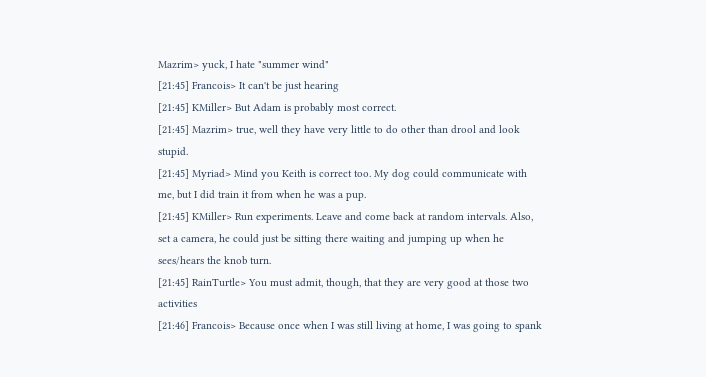Mazrim> yuck, I hate "summer wind"
[21:45] Francois> It can't be just hearing
[21:45] KMiller> But Adam is probably most correct.
[21:45] Mazrim> true, well they have very little to do other than drool and look stupid.
[21:45] Myriad> Mind you Keith is correct too. My dog could communicate with me, but I did train it from when he was a pup.
[21:45] KMiller> Run experiments. Leave and come back at random intervals. Also, set a camera, he could just be sitting there waiting and jumping up when he sees/hears the knob turn.
[21:45] RainTurtle> You must admit, though, that they are very good at those two activities
[21:46] Francois> Because once when I was still living at home, I was going to spank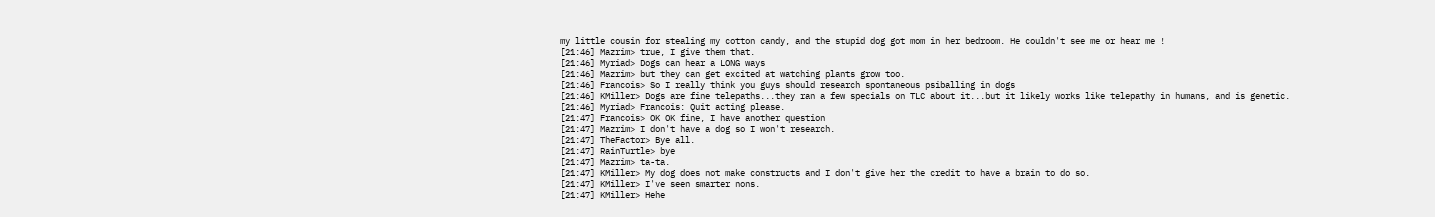my little cousin for stealing my cotton candy, and the stupid dog got mom in her bedroom. He couldn't see me or hear me !
[21:46] Mazrim> true, I give them that.
[21:46] Myriad> Dogs can hear a LONG ways
[21:46] Mazrim> but they can get excited at watching plants grow too.
[21:46] Francois> So I really think you guys should research spontaneous psiballing in dogs
[21:46] KMiller> Dogs are fine telepaths...they ran a few specials on TLC about it...but it likely works like telepathy in humans, and is genetic.
[21:46] Myriad> Francois: Quit acting please.
[21:47] Francois> OK OK fine, I have another question
[21:47] Mazrim> I don't have a dog so I won't research.
[21:47] TheFactor> Bye all.
[21:47] RainTurtle> bye
[21:47] Mazrim> ta-ta.
[21:47] KMiller> My dog does not make constructs and I don't give her the credit to have a brain to do so.
[21:47] KMiller> I've seen smarter nons.
[21:47] KMiller> Hehe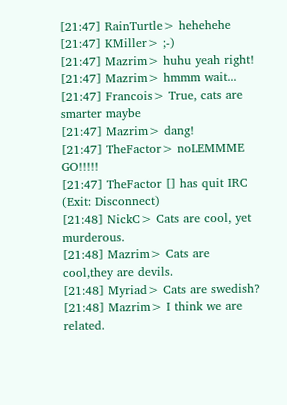[21:47] RainTurtle> hehehehe
[21:47] KMiller> ;-)
[21:47] Mazrim> huhu yeah right!
[21:47] Mazrim> hmmm wait...
[21:47] Francois> True, cats are smarter maybe
[21:47] Mazrim> dang!
[21:47] TheFactor> noLEMMME GO!!!!!
[21:47] TheFactor [] has quit IRC (Exit: Disconnect)
[21:48] NickC> Cats are cool, yet murderous.
[21:48] Mazrim> Cats are cool,they are devils.
[21:48] Myriad> Cats are swedish?
[21:48] Mazrim> I think we are related.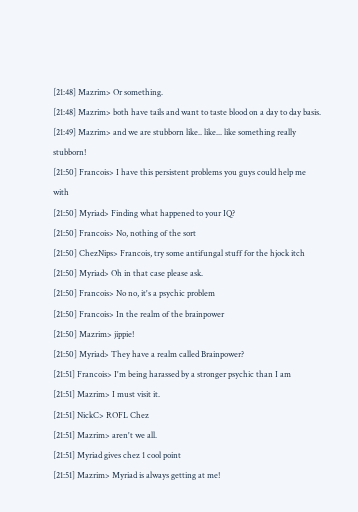[21:48] Mazrim> Or something.
[21:48] Mazrim> both have tails and want to taste blood on a day to day basis.
[21:49] Mazrim> and we are stubborn like.. like... like something really stubborn!
[21:50] Francois> I have this persistent problems you guys could help me with
[21:50] Myriad> Finding what happened to your IQ?
[21:50] Francois> No, nothing of the sort
[21:50] ChezNips> Francois, try some antifungal stuff for the hjock itch
[21:50] Myriad> Oh in that case please ask.
[21:50] Francois> No no, it's a psychic problem
[21:50] Francois> In the realm of the brainpower
[21:50] Mazrim> jippie!
[21:50] Myriad> They have a realm called Brainpower?
[21:51] Francois> I'm being harassed by a stronger psychic than I am
[21:51] Mazrim> I must visit it.
[21:51] NickC> ROFL Chez
[21:51] Mazrim> aren't we all.
[21:51] Myriad gives chez 1 cool point
[21:51] Mazrim> Myriad is always getting at me!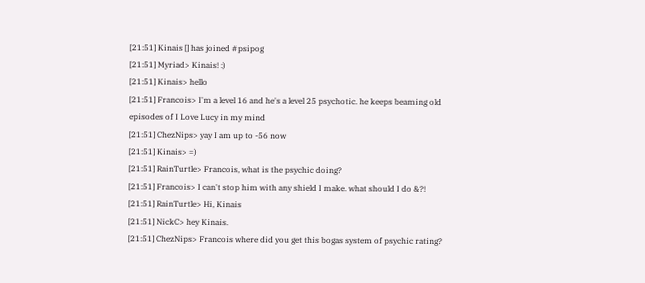[21:51] Kinais [] has joined #psipog
[21:51] Myriad> Kinais! :)
[21:51] Kinais> hello
[21:51] Francois> I'm a level 16 and he's a level 25 psychotic. he keeps beaming old episodes of I Love Lucy in my mind
[21:51] ChezNips> yay I am up to -56 now
[21:51] Kinais> =)
[21:51] RainTurtle> Francois, what is the psychic doing?
[21:51] Francois> I can't stop him with any shield I make. what should I do &?!
[21:51] RainTurtle> Hi, Kinais
[21:51] NickC> hey Kinais.
[21:51] ChezNips> Francois where did you get this bogas system of psychic rating?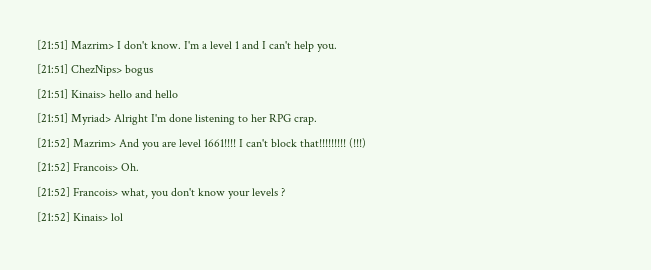[21:51] Mazrim> I don't know. I'm a level 1 and I can't help you.
[21:51] ChezNips> bogus
[21:51] Kinais> hello and hello
[21:51] Myriad> Alright I'm done listening to her RPG crap.
[21:52] Mazrim> And you are level 1661!!!! I can't block that!!!!!!!!! (!!!)
[21:52] Francois> Oh.
[21:52] Francois> what, you don't know your levels ?
[21:52] Kinais> lol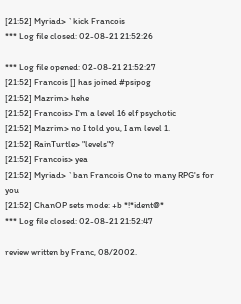[21:52] Myriad> `kick Francois
*** Log file closed: 02-08-21 21:52:26

*** Log file opened: 02-08-21 21:52:27
[21:52] Francois [] has joined #psipog
[21:52] Mazrim> hehe
[21:52] Francois> I'm a level 16 elf psychotic
[21:52] Mazrim> no I told you, I am level 1.
[21:52] RainTurtle> "levels"?
[21:52] Francois> yea
[21:52] Myriad> `ban Francois One to many RPG's for you
[21:52] ChanOP sets mode: +b *!*ident@*
*** Log file closed: 02-08-21 21:52:47

review written by Franc, 08/2002.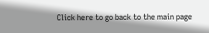Click here to go back to the main page